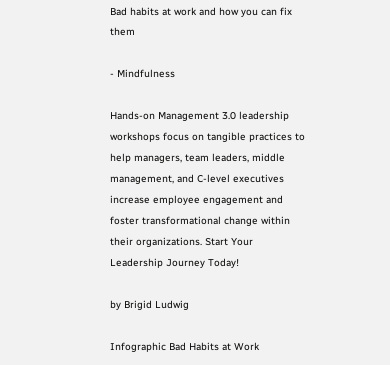Bad habits at work and how you can fix them

- Mindfulness

Hands-on Management 3.0 leadership workshops focus on tangible practices to help managers, team leaders, middle management, and C-level executives increase employee engagement and foster transformational change within their organizations. Start Your Leadership Journey Today!

by Brigid Ludwig

Infographic Bad Habits at Work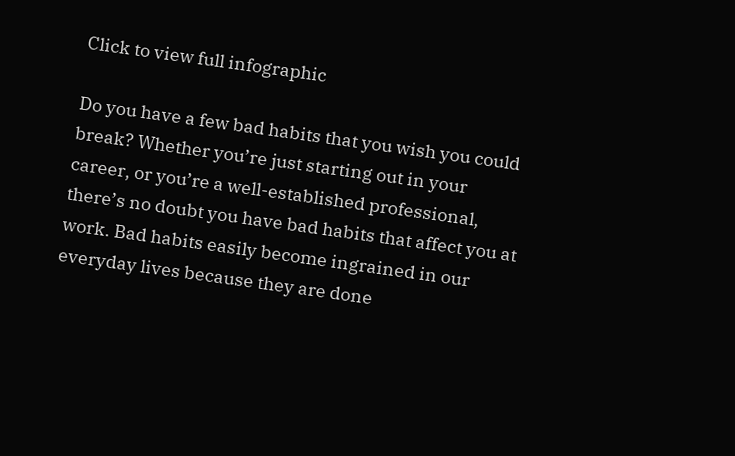Click to view full infographic

Do you have a few bad habits that you wish you could break? Whether you’re just starting out in your career, or you’re a well-established professional, there’s no doubt you have bad habits that affect you at work. Bad habits easily become ingrained in our everyday lives because they are done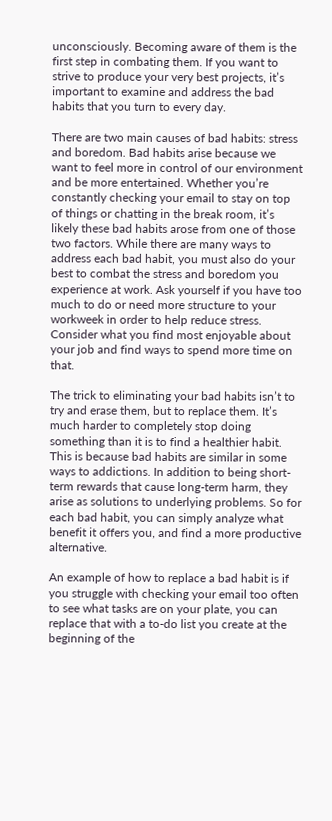unconsciously. Becoming aware of them is the first step in combating them. If you want to strive to produce your very best projects, it’s important to examine and address the bad habits that you turn to every day.

There are two main causes of bad habits: stress and boredom. Bad habits arise because we want to feel more in control of our environment and be more entertained. Whether you’re constantly checking your email to stay on top of things or chatting in the break room, it’s likely these bad habits arose from one of those two factors. While there are many ways to address each bad habit, you must also do your best to combat the stress and boredom you experience at work. Ask yourself if you have too much to do or need more structure to your workweek in order to help reduce stress. Consider what you find most enjoyable about your job and find ways to spend more time on that.

The trick to eliminating your bad habits isn’t to try and erase them, but to replace them. It’s much harder to completely stop doing something than it is to find a healthier habit. This is because bad habits are similar in some ways to addictions. In addition to being short-term rewards that cause long-term harm, they arise as solutions to underlying problems. So for each bad habit, you can simply analyze what benefit it offers you, and find a more productive alternative.

An example of how to replace a bad habit is if you struggle with checking your email too often to see what tasks are on your plate, you can replace that with a to-do list you create at the beginning of the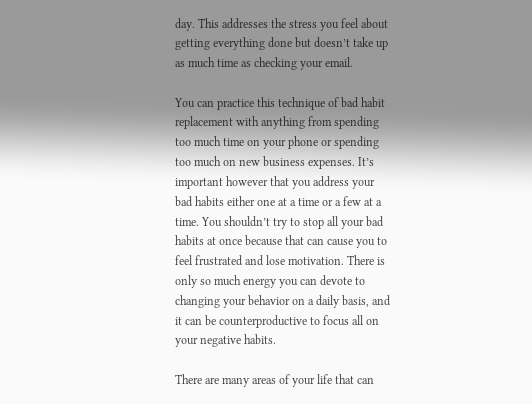day. This addresses the stress you feel about getting everything done but doesn’t take up as much time as checking your email.

You can practice this technique of bad habit replacement with anything from spending too much time on your phone or spending too much on new business expenses. It’s important however that you address your bad habits either one at a time or a few at a time. You shouldn’t try to stop all your bad habits at once because that can cause you to feel frustrated and lose motivation. There is only so much energy you can devote to changing your behavior on a daily basis, and it can be counterproductive to focus all on your negative habits.

There are many areas of your life that can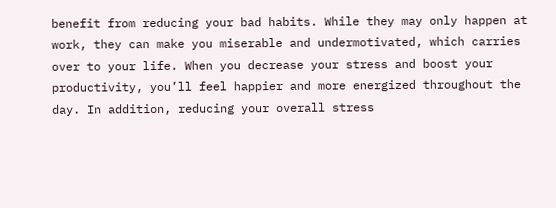benefit from reducing your bad habits. While they may only happen at work, they can make you miserable and undermotivated, which carries over to your life. When you decrease your stress and boost your productivity, you’ll feel happier and more energized throughout the day. In addition, reducing your overall stress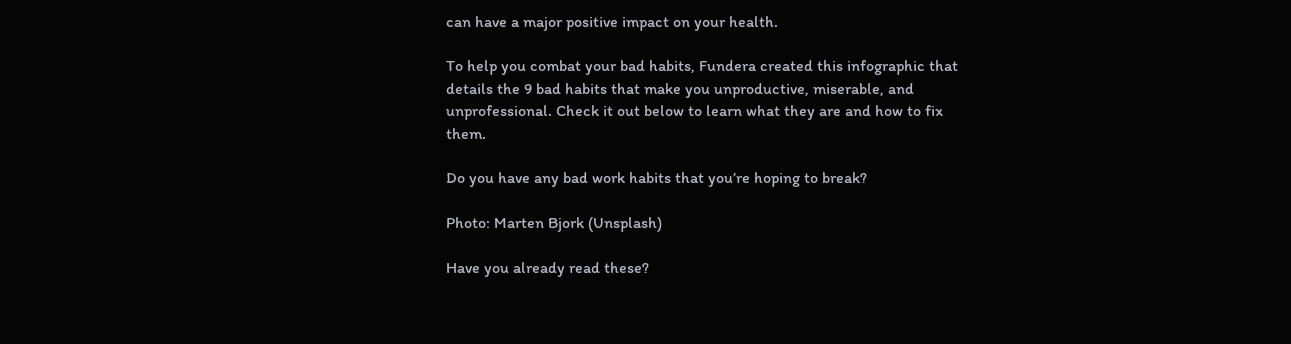can have a major positive impact on your health.

To help you combat your bad habits, Fundera created this infographic that details the 9 bad habits that make you unproductive, miserable, and unprofessional. Check it out below to learn what they are and how to fix them.

Do you have any bad work habits that you’re hoping to break?

Photo: Marten Bjork (Unsplash)

Have you already read these?